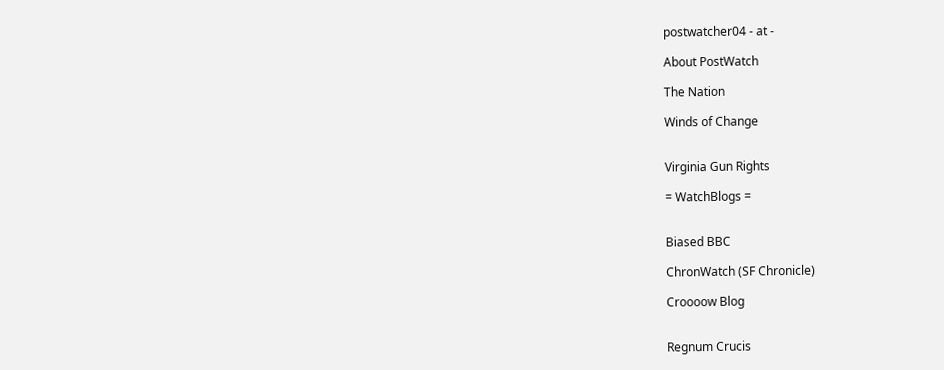postwatcher04 - at -

About PostWatch

The Nation

Winds of Change


Virginia Gun Rights

= WatchBlogs =


Biased BBC

ChronWatch (SF Chronicle)

Croooow Blog


Regnum Crucis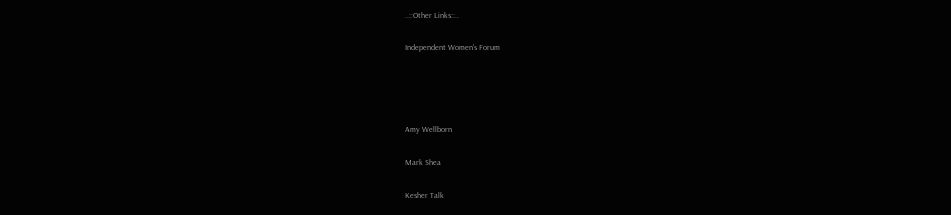..::Other Links::..

Independent Women's Forum




Amy Wellborn

Mark Shea

Kesher Talk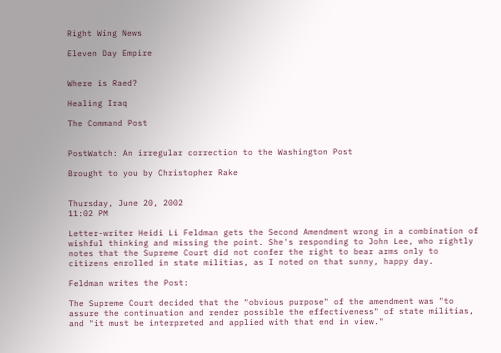Right Wing News

Eleven Day Empire


Where is Raed?

Healing Iraq

The Command Post


PostWatch: An irregular correction to the Washington Post

Brought to you by Christopher Rake


Thursday, June 20, 2002
11:02 PM

Letter-writer Heidi Li Feldman gets the Second Amendment wrong in a combination of wishful thinking and missing the point. She's responding to John Lee, who rightly notes that the Supreme Court did not confer the right to bear arms only to citizens enrolled in state militias, as I noted on that sunny, happy day.

Feldman writes the Post:

The Supreme Court decided that the "obvious purpose" of the amendment was "to assure the continuation and render possible the effectiveness" of state militias, and "it must be interpreted and applied with that end in view."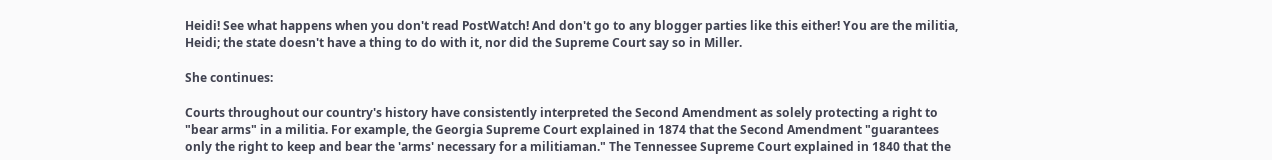Heidi! See what happens when you don't read PostWatch! And don't go to any blogger parties like this either! You are the militia, Heidi; the state doesn't have a thing to do with it, nor did the Supreme Court say so in Miller.

She continues:

Courts throughout our country's history have consistently interpreted the Second Amendment as solely protecting a right to "bear arms" in a militia. For example, the Georgia Supreme Court explained in 1874 that the Second Amendment "guarantees only the right to keep and bear the 'arms' necessary for a militiaman." The Tennessee Supreme Court explained in 1840 that the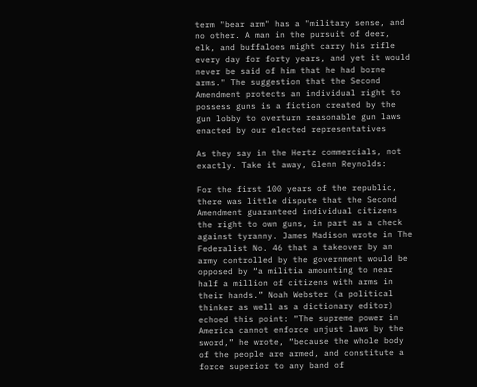term "bear arm" has a "military sense, and no other. A man in the pursuit of deer, elk, and buffaloes might carry his rifle every day for forty years, and yet it would never be said of him that he had borne arms." The suggestion that the Second Amendment protects an individual right to possess guns is a fiction created by the gun lobby to overturn reasonable gun laws enacted by our elected representatives

As they say in the Hertz commercials, not exactly. Take it away, Glenn Reynolds:

For the first 100 years of the republic, there was little dispute that the Second Amendment guaranteed individual citizens the right to own guns, in part as a check against tyranny. James Madison wrote in The Federalist No. 46 that a takeover by an army controlled by the government would be opposed by “a militia amounting to near half a million of citizens with arms in their hands.” Noah Webster (a political thinker as well as a dictionary editor) echoed this point: “The supreme power in America cannot enforce unjust laws by the sword,” he wrote, “because the whole body of the people are armed, and constitute a force superior to any band of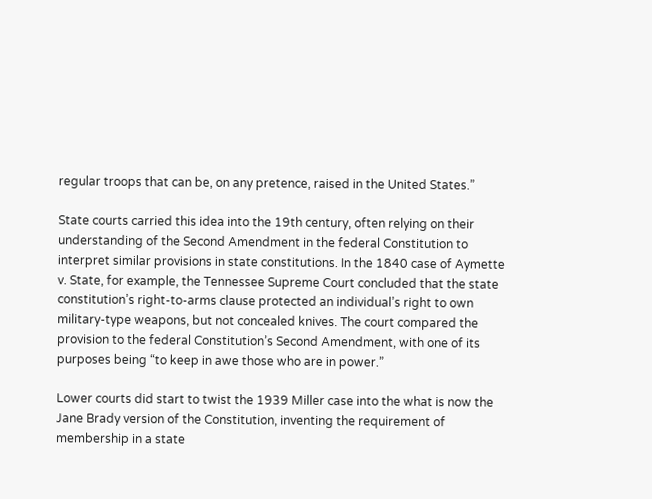regular troops that can be, on any pretence, raised in the United States.”

State courts carried this idea into the 19th century, often relying on their understanding of the Second Amendment in the federal Constitution to interpret similar provisions in state constitutions. In the 1840 case of Aymette v. State, for example, the Tennessee Supreme Court concluded that the state constitution’s right-to-arms clause protected an individual’s right to own military-type weapons, but not concealed knives. The court compared the provision to the federal Constitution’s Second Amendment, with one of its purposes being “to keep in awe those who are in power.”

Lower courts did start to twist the 1939 Miller case into the what is now the Jane Brady version of the Constitution, inventing the requirement of membership in a state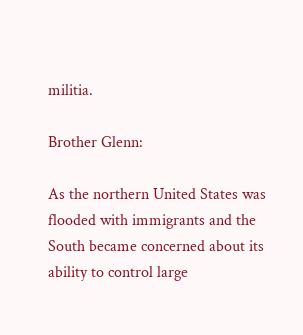militia.

Brother Glenn:

As the northern United States was flooded with immigrants and the South became concerned about its ability to control large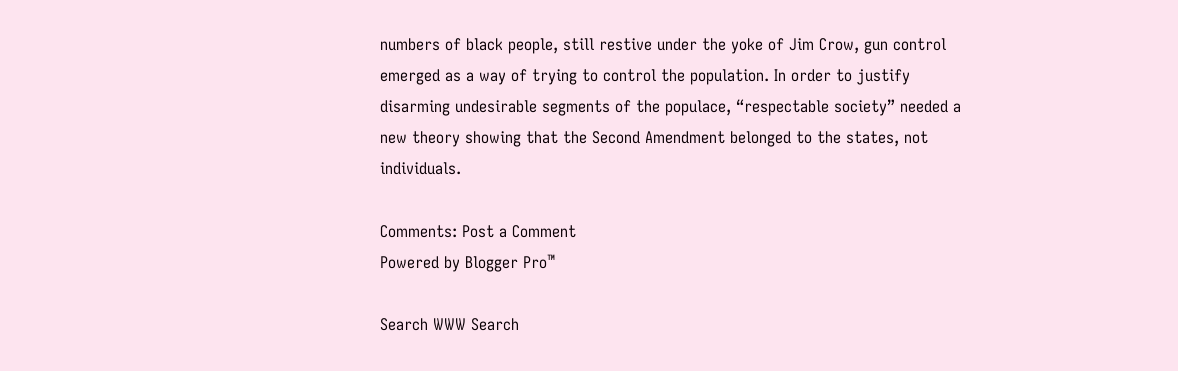numbers of black people, still restive under the yoke of Jim Crow, gun control emerged as a way of trying to control the population. In order to justify disarming undesirable segments of the populace, “respectable society” needed a new theory showing that the Second Amendment belonged to the states, not individuals.

Comments: Post a Comment
Powered by Blogger Pro™

Search WWW Search